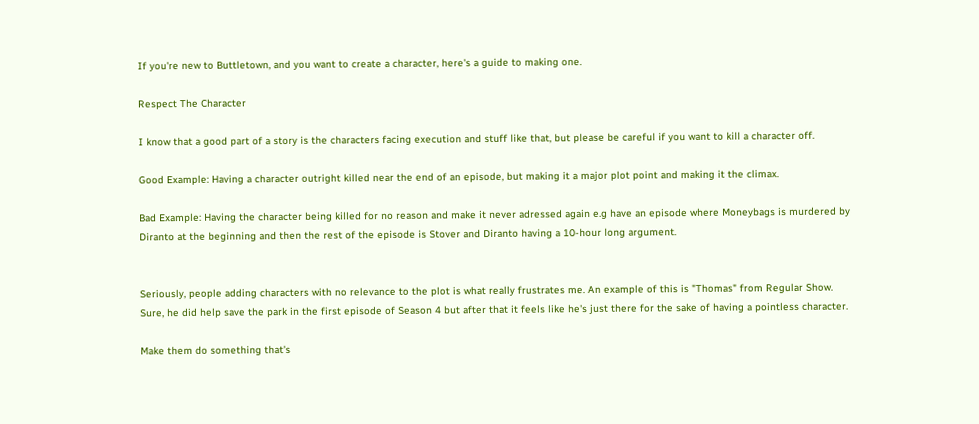If you're new to Buttletown, and you want to create a character, here's a guide to making one.

Respect The Character

I know that a good part of a story is the characters facing execution and stuff like that, but please be careful if you want to kill a character off.

Good Example: Having a character outright killed near the end of an episode, but making it a major plot point and making it the climax.

Bad Example: Having the character being killed for no reason and make it never adressed again e.g have an episode where Moneybags is murdered by Diranto at the beginning and then the rest of the episode is Stover and Diranto having a 10-hour long argument.


Seriously, people adding characters with no relevance to the plot is what really frustrates me. An example of this is "Thomas" from Regular Show. Sure, he did help save the park in the first episode of Season 4 but after that it feels like he's just there for the sake of having a pointless character.

Make them do something that's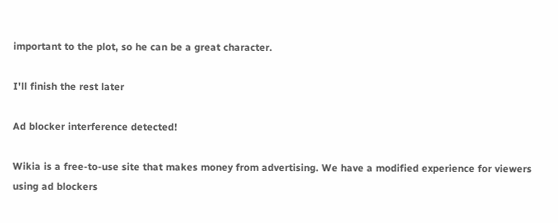important to the plot, so he can be a great character.

I'll finish the rest later

Ad blocker interference detected!

Wikia is a free-to-use site that makes money from advertising. We have a modified experience for viewers using ad blockers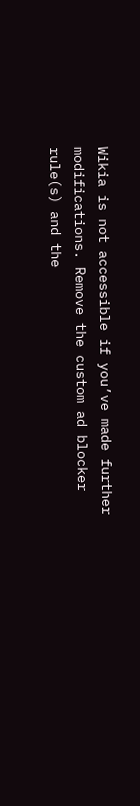Wikia is not accessible if you’ve made further modifications. Remove the custom ad blocker rule(s) and the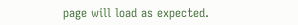page will load as expected.